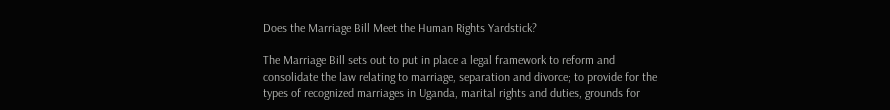Does the Marriage Bill Meet the Human Rights Yardstick?

The Marriage Bill sets out to put in place a legal framework to reform and consolidate the law relating to marriage, separation and divorce; to provide for the types of recognized marriages in Uganda, marital rights and duties, grounds for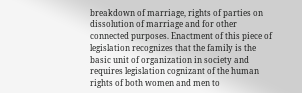breakdown of marriage, rights of parties on dissolution of marriage and for other connected purposes. Enactment of this piece of legislation recognizes that the family is the basic unit of organization in society and requires legislation cognizant of the human rights of both women and men to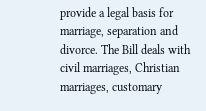provide a legal basis for marriage, separation and divorce. The Bill deals with civil marriages, Christian marriages, customary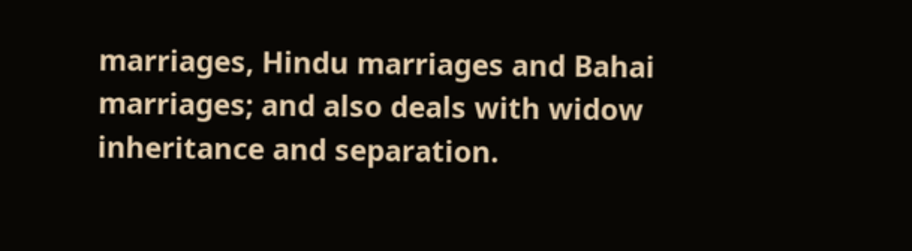marriages, Hindu marriages and Bahai marriages; and also deals with widow inheritance and separation.